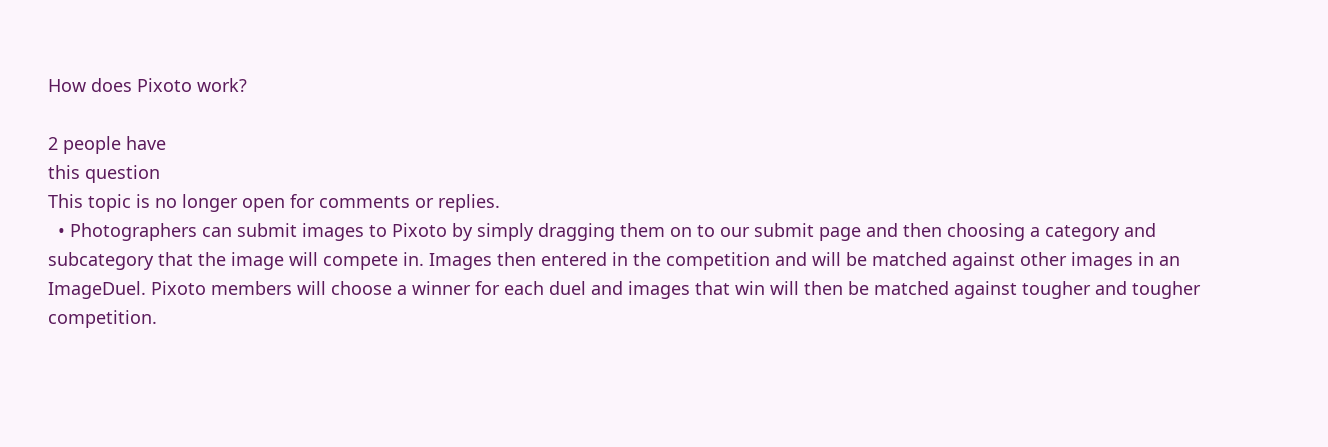How does Pixoto work?

2 people have
this question
This topic is no longer open for comments or replies.
  • Photographers can submit images to Pixoto by simply dragging them on to our submit page and then choosing a category and subcategory that the image will compete in. Images then entered in the competition and will be matched against other images in an ImageDuel. Pixoto members will choose a winner for each duel and images that win will then be matched against tougher and tougher competition.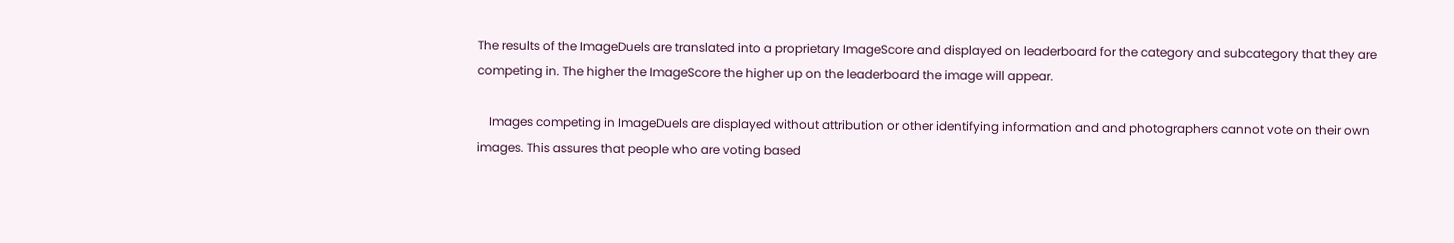The results of the ImageDuels are translated into a proprietary ImageScore and displayed on leaderboard for the category and subcategory that they are competing in. The higher the ImageScore the higher up on the leaderboard the image will appear.

    Images competing in ImageDuels are displayed without attribution or other identifying information and and photographers cannot vote on their own images. This assures that people who are voting based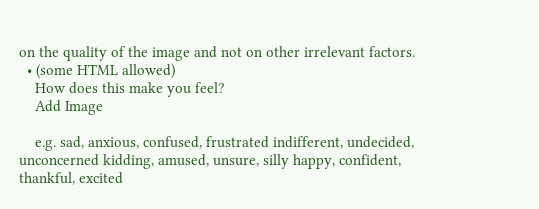on the quality of the image and not on other irrelevant factors.
  • (some HTML allowed)
    How does this make you feel?
    Add Image

    e.g. sad, anxious, confused, frustrated indifferent, undecided, unconcerned kidding, amused, unsure, silly happy, confident, thankful, excited